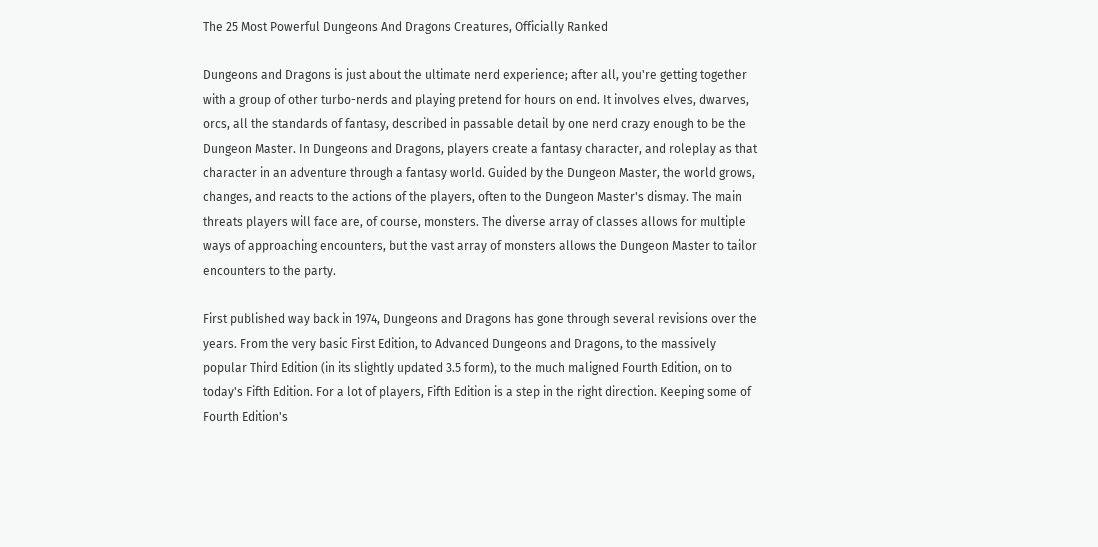The 25 Most Powerful Dungeons And Dragons Creatures, Officially Ranked

Dungeons and Dragons is just about the ultimate nerd experience; after all, you're getting together with a group of other turbo-nerds and playing pretend for hours on end. It involves elves, dwarves, orcs, all the standards of fantasy, described in passable detail by one nerd crazy enough to be the Dungeon Master. In Dungeons and Dragons, players create a fantasy character, and roleplay as that character in an adventure through a fantasy world. Guided by the Dungeon Master, the world grows, changes, and reacts to the actions of the players, often to the Dungeon Master's dismay. The main threats players will face are, of course, monsters. The diverse array of classes allows for multiple ways of approaching encounters, but the vast array of monsters allows the Dungeon Master to tailor encounters to the party.

First published way back in 1974, Dungeons and Dragons has gone through several revisions over the years. From the very basic First Edition, to Advanced Dungeons and Dragons, to the massively popular Third Edition (in its slightly updated 3.5 form), to the much maligned Fourth Edition, on to today's Fifth Edition. For a lot of players, Fifth Edition is a step in the right direction. Keeping some of Fourth Edition's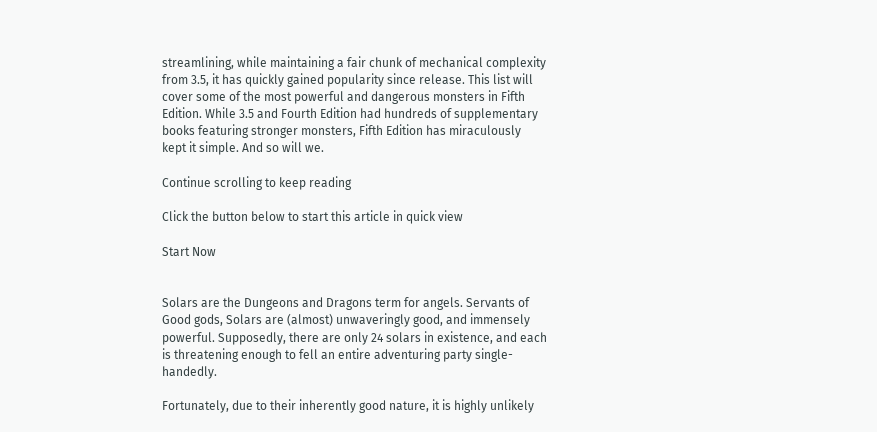streamlining, while maintaining a fair chunk of mechanical complexity from 3.5, it has quickly gained popularity since release. This list will cover some of the most powerful and dangerous monsters in Fifth Edition. While 3.5 and Fourth Edition had hundreds of supplementary books featuring stronger monsters, Fifth Edition has miraculously kept it simple. And so will we.

Continue scrolling to keep reading

Click the button below to start this article in quick view

Start Now


Solars are the Dungeons and Dragons term for angels. Servants of Good gods, Solars are (almost) unwaveringly good, and immensely powerful. Supposedly, there are only 24 solars in existence, and each is threatening enough to fell an entire adventuring party single-handedly.

Fortunately, due to their inherently good nature, it is highly unlikely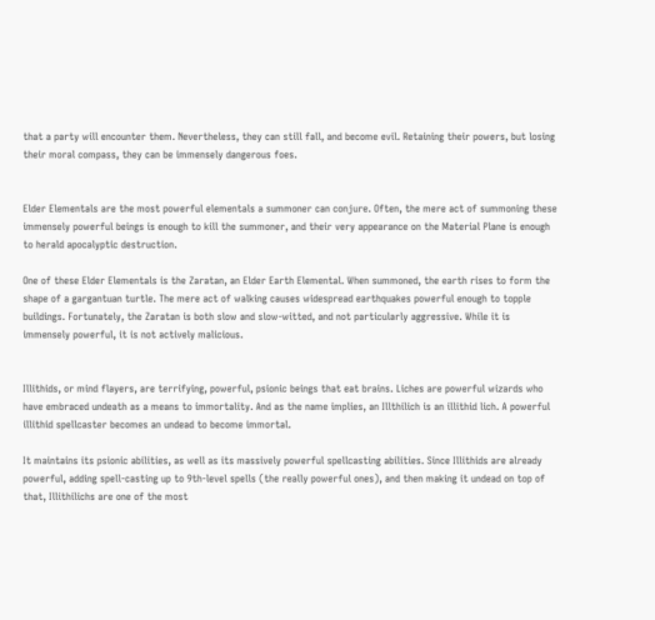that a party will encounter them. Nevertheless, they can still fall, and become evil. Retaining their powers, but losing their moral compass, they can be immensely dangerous foes.


Elder Elementals are the most powerful elementals a summoner can conjure. Often, the mere act of summoning these immensely powerful beings is enough to kill the summoner, and their very appearance on the Material Plane is enough to herald apocalyptic destruction.

One of these Elder Elementals is the Zaratan, an Elder Earth Elemental. When summoned, the earth rises to form the shape of a gargantuan turtle. The mere act of walking causes widespread earthquakes powerful enough to topple buildings. Fortunately, the Zaratan is both slow and slow-witted, and not particularly aggressive. While it is immensely powerful, it is not actively malicious.


Illithids, or mind flayers, are terrifying, powerful, psionic beings that eat brains. Liches are powerful wizards who have embraced undeath as a means to immortality. And as the name implies, an Illthilich is an illithid lich. A powerful illithid spellcaster becomes an undead to become immortal.

It maintains its psionic abilities, as well as its massively powerful spellcasting abilities. Since Illithids are already powerful, adding spell-casting up to 9th-level spells (the really powerful ones), and then making it undead on top of that, Illithilichs are one of the most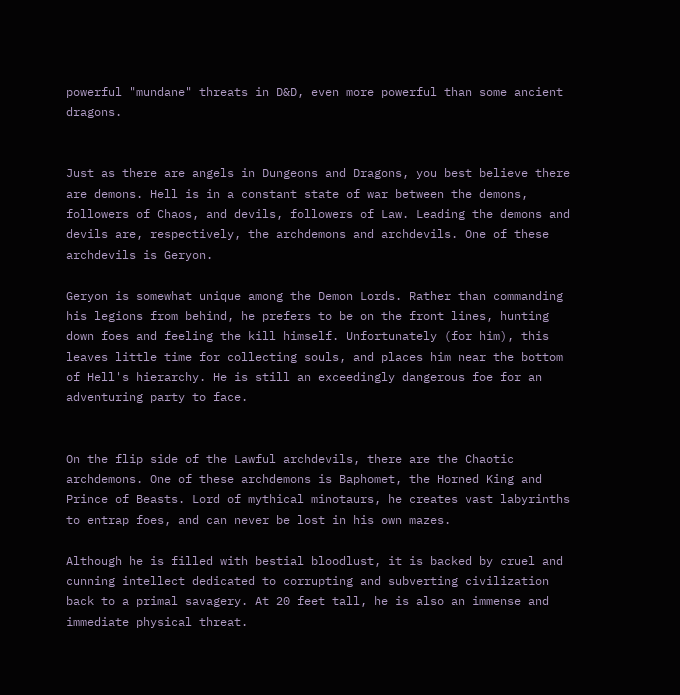powerful "mundane" threats in D&D, even more powerful than some ancient dragons.


Just as there are angels in Dungeons and Dragons, you best believe there are demons. Hell is in a constant state of war between the demons, followers of Chaos, and devils, followers of Law. Leading the demons and devils are, respectively, the archdemons and archdevils. One of these archdevils is Geryon.

Geryon is somewhat unique among the Demon Lords. Rather than commanding his legions from behind, he prefers to be on the front lines, hunting down foes and feeling the kill himself. Unfortunately (for him), this leaves little time for collecting souls, and places him near the bottom of Hell's hierarchy. He is still an exceedingly dangerous foe for an adventuring party to face.


On the flip side of the Lawful archdevils, there are the Chaotic archdemons. One of these archdemons is Baphomet, the Horned King and Prince of Beasts. Lord of mythical minotaurs, he creates vast labyrinths to entrap foes, and can never be lost in his own mazes.

Although he is filled with bestial bloodlust, it is backed by cruel and cunning intellect dedicated to corrupting and subverting civilization back to a primal savagery. At 20 feet tall, he is also an immense and immediate physical threat.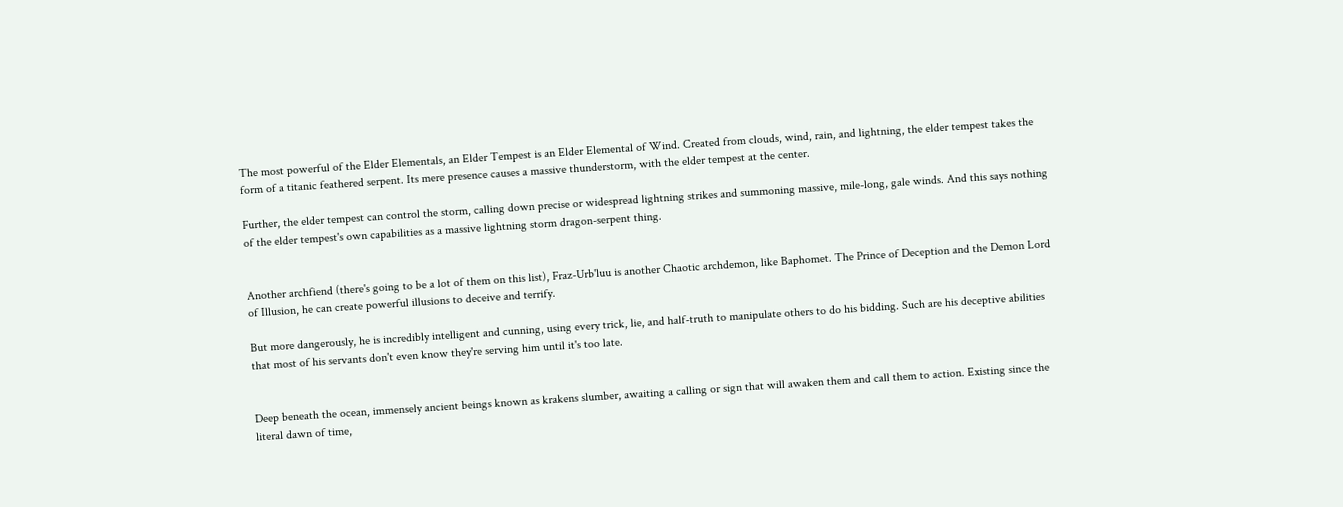The most powerful of the Elder Elementals, an Elder Tempest is an Elder Elemental of Wind. Created from clouds, wind, rain, and lightning, the elder tempest takes the form of a titanic feathered serpent. Its mere presence causes a massive thunderstorm, with the elder tempest at the center.

Further, the elder tempest can control the storm, calling down precise or widespread lightning strikes and summoning massive, mile-long, gale winds. And this says nothing of the elder tempest's own capabilities as a massive lightning storm dragon-serpent thing.


Another archfiend (there's going to be a lot of them on this list), Fraz-Urb'luu is another Chaotic archdemon, like Baphomet. The Prince of Deception and the Demon Lord of Illusion, he can create powerful illusions to deceive and terrify.

But more dangerously, he is incredibly intelligent and cunning, using every trick, lie, and half-truth to manipulate others to do his bidding. Such are his deceptive abilities that most of his servants don't even know they're serving him until it's too late.


Deep beneath the ocean, immensely ancient beings known as krakens slumber, awaiting a calling or sign that will awaken them and call them to action. Existing since the literal dawn of time,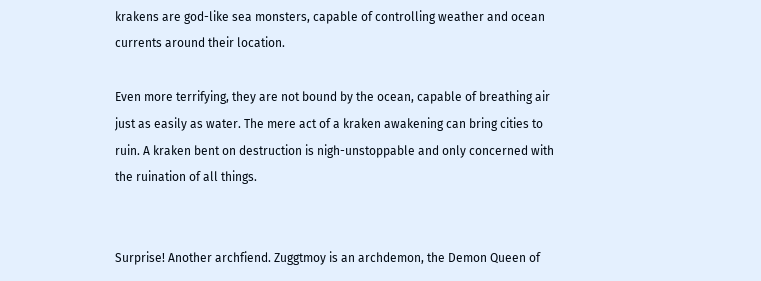krakens are god-like sea monsters, capable of controlling weather and ocean currents around their location.

Even more terrifying, they are not bound by the ocean, capable of breathing air just as easily as water. The mere act of a kraken awakening can bring cities to ruin. A kraken bent on destruction is nigh-unstoppable and only concerned with the ruination of all things.


Surprise! Another archfiend. Zuggtmoy is an archdemon, the Demon Queen of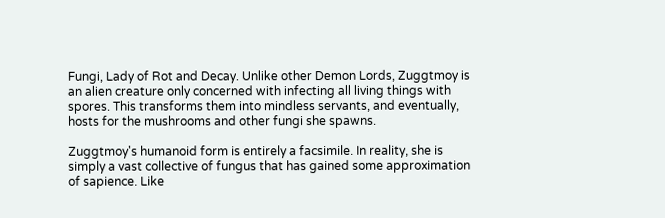Fungi, Lady of Rot and Decay. Unlike other Demon Lords, Zuggtmoy is an alien creature only concerned with infecting all living things with spores. This transforms them into mindless servants, and eventually, hosts for the mushrooms and other fungi she spawns.

Zuggtmoy's humanoid form is entirely a facsimile. In reality, she is simply a vast collective of fungus that has gained some approximation of sapience. Like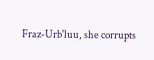Fraz-Urb'luu, she corrupts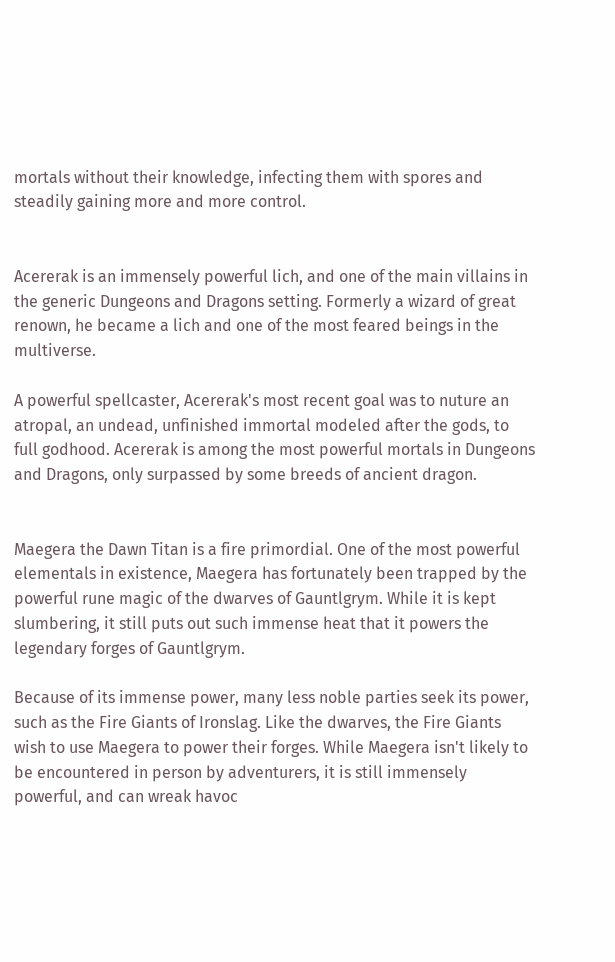mortals without their knowledge, infecting them with spores and steadily gaining more and more control.


Acererak is an immensely powerful lich, and one of the main villains in the generic Dungeons and Dragons setting. Formerly a wizard of great renown, he became a lich and one of the most feared beings in the multiverse.

A powerful spellcaster, Acererak's most recent goal was to nuture an atropal, an undead, unfinished immortal modeled after the gods, to full godhood. Acererak is among the most powerful mortals in Dungeons and Dragons, only surpassed by some breeds of ancient dragon.


Maegera the Dawn Titan is a fire primordial. One of the most powerful elementals in existence, Maegera has fortunately been trapped by the powerful rune magic of the dwarves of Gauntlgrym. While it is kept slumbering, it still puts out such immense heat that it powers the legendary forges of Gauntlgrym.

Because of its immense power, many less noble parties seek its power, such as the Fire Giants of Ironslag. Like the dwarves, the Fire Giants wish to use Maegera to power their forges. While Maegera isn't likely to be encountered in person by adventurers, it is still immensely powerful, and can wreak havoc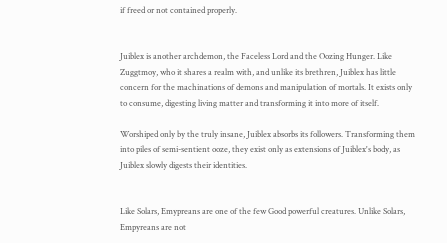if freed or not contained properly.


Juiblex is another archdemon, the Faceless Lord and the Oozing Hunger. Like Zuggtmoy, who it shares a realm with, and unlike its brethren, Juiblex has little concern for the machinations of demons and manipulation of mortals. It exists only to consume, digesting living matter and transforming it into more of itself.

Worshiped only by the truly insane, Juiblex absorbs its followers. Transforming them into piles of semi-sentient ooze, they exist only as extensions of Juiblex's body, as Juiblex slowly digests their identities.


Like Solars, Emypreans are one of the few Good powerful creatures. Unlike Solars, Empyreans are not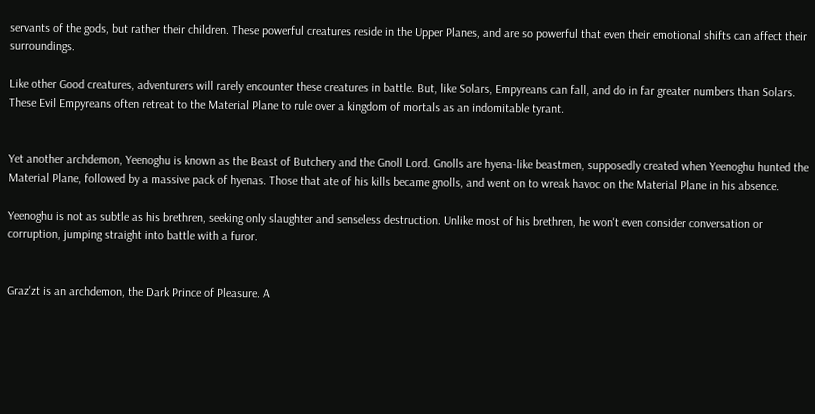servants of the gods, but rather their children. These powerful creatures reside in the Upper Planes, and are so powerful that even their emotional shifts can affect their surroundings.

Like other Good creatures, adventurers will rarely encounter these creatures in battle. But, like Solars, Empyreans can fall, and do in far greater numbers than Solars. These Evil Empyreans often retreat to the Material Plane to rule over a kingdom of mortals as an indomitable tyrant.


Yet another archdemon, Yeenoghu is known as the Beast of Butchery and the Gnoll Lord. Gnolls are hyena-like beastmen, supposedly created when Yeenoghu hunted the Material Plane, followed by a massive pack of hyenas. Those that ate of his kills became gnolls, and went on to wreak havoc on the Material Plane in his absence.

Yeenoghu is not as subtle as his brethren, seeking only slaughter and senseless destruction. Unlike most of his brethren, he won't even consider conversation or corruption, jumping straight into battle with a furor.


Graz'zt is an archdemon, the Dark Prince of Pleasure. A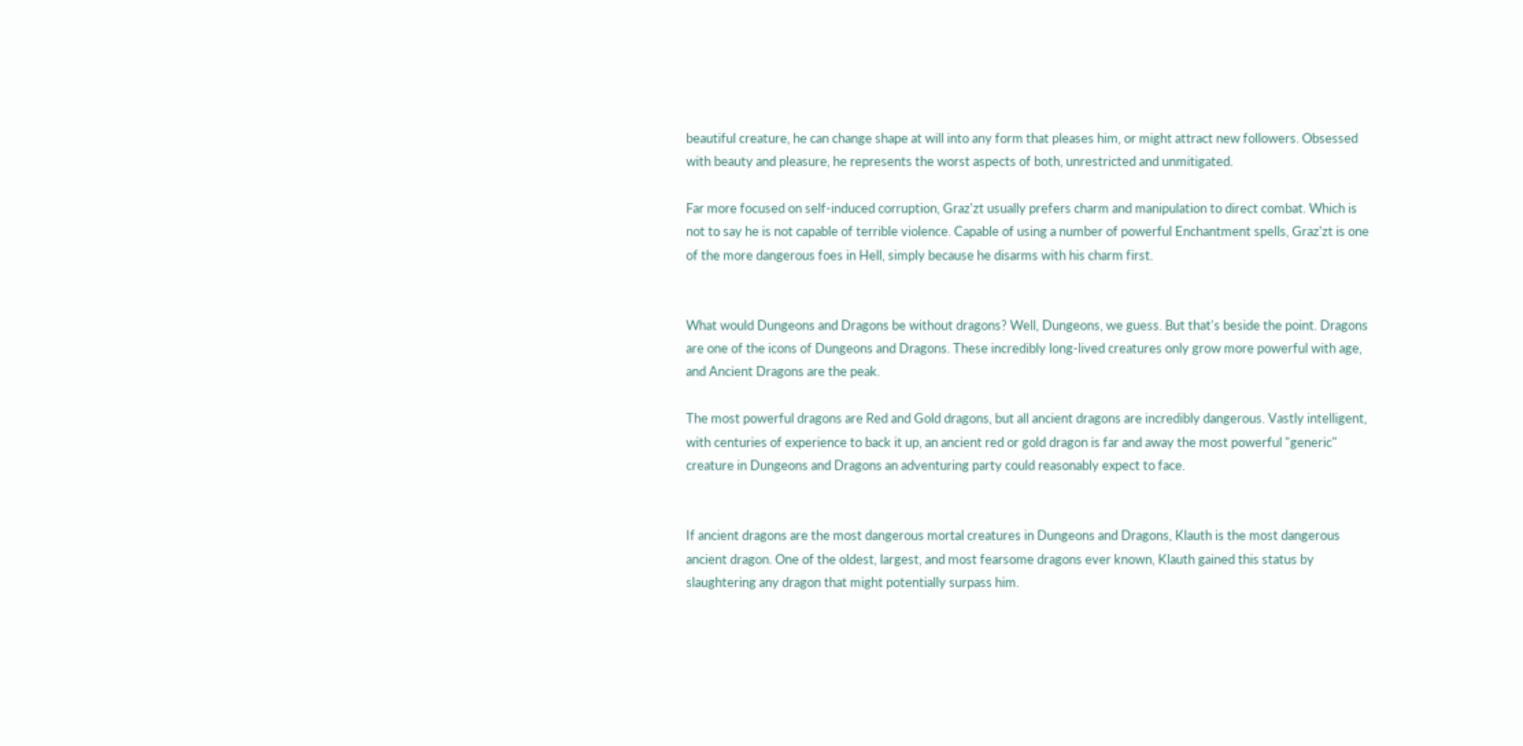beautiful creature, he can change shape at will into any form that pleases him, or might attract new followers. Obsessed with beauty and pleasure, he represents the worst aspects of both, unrestricted and unmitigated.

Far more focused on self-induced corruption, Graz'zt usually prefers charm and manipulation to direct combat. Which is not to say he is not capable of terrible violence. Capable of using a number of powerful Enchantment spells, Graz'zt is one of the more dangerous foes in Hell, simply because he disarms with his charm first.


What would Dungeons and Dragons be without dragons? Well, Dungeons, we guess. But that's beside the point. Dragons are one of the icons of Dungeons and Dragons. These incredibly long-lived creatures only grow more powerful with age, and Ancient Dragons are the peak.

The most powerful dragons are Red and Gold dragons, but all ancient dragons are incredibly dangerous. Vastly intelligent, with centuries of experience to back it up, an ancient red or gold dragon is far and away the most powerful "generic" creature in Dungeons and Dragons an adventuring party could reasonably expect to face.


If ancient dragons are the most dangerous mortal creatures in Dungeons and Dragons, Klauth is the most dangerous ancient dragon. One of the oldest, largest, and most fearsome dragons ever known, Klauth gained this status by slaughtering any dragon that might potentially surpass him.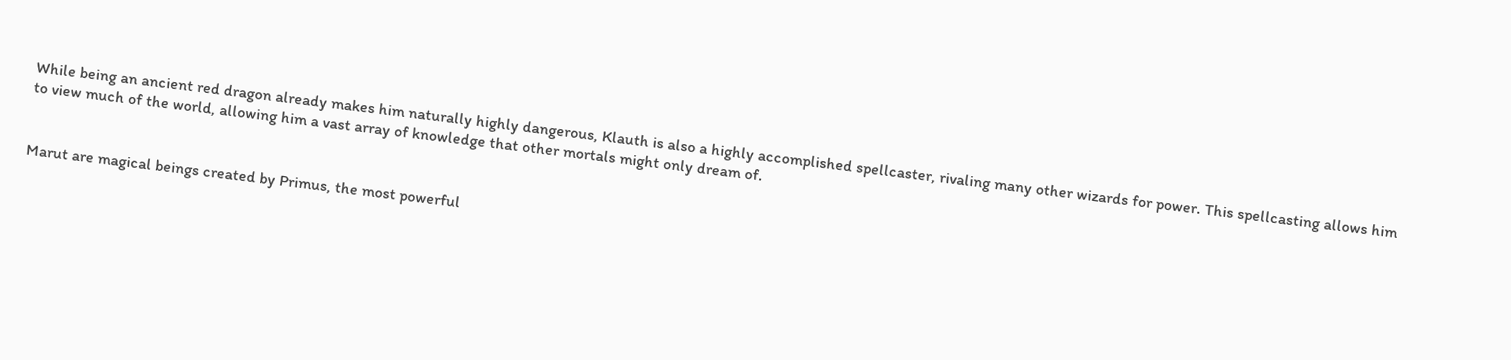While being an ancient red dragon already makes him naturally highly dangerous, Klauth is also a highly accomplished spellcaster, rivaling many other wizards for power. This spellcasting allows him to view much of the world, allowing him a vast array of knowledge that other mortals might only dream of.


Marut are magical beings created by Primus, the most powerful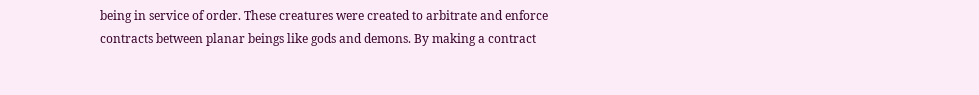being in service of order. These creatures were created to arbitrate and enforce contracts between planar beings like gods and demons. By making a contract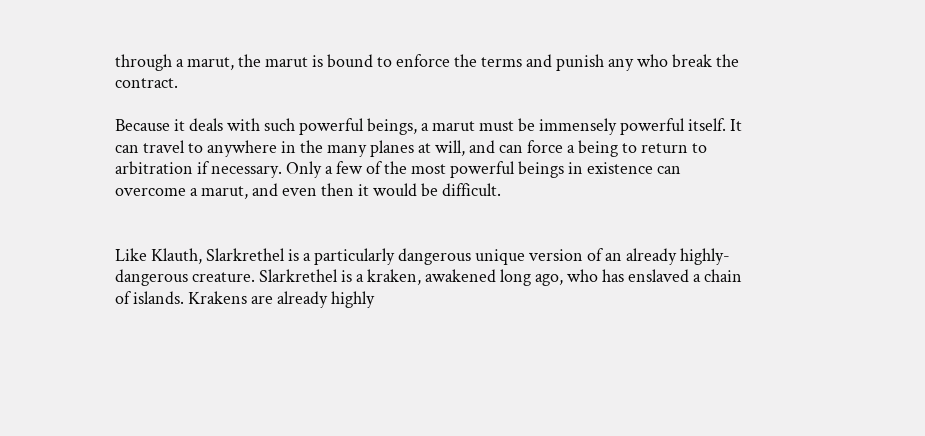through a marut, the marut is bound to enforce the terms and punish any who break the contract.

Because it deals with such powerful beings, a marut must be immensely powerful itself. It can travel to anywhere in the many planes at will, and can force a being to return to arbitration if necessary. Only a few of the most powerful beings in existence can overcome a marut, and even then it would be difficult.


Like Klauth, Slarkrethel is a particularly dangerous unique version of an already highly-dangerous creature. Slarkrethel is a kraken, awakened long ago, who has enslaved a chain of islands. Krakens are already highly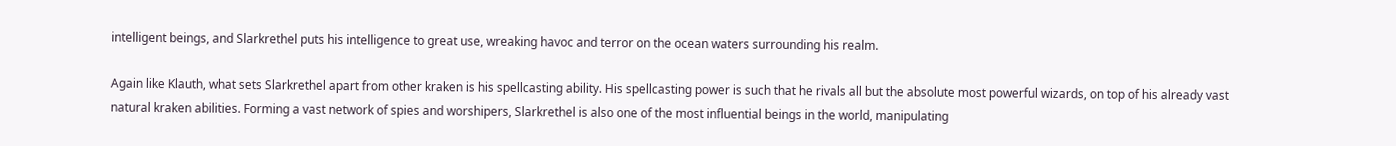intelligent beings, and Slarkrethel puts his intelligence to great use, wreaking havoc and terror on the ocean waters surrounding his realm.

Again like Klauth, what sets Slarkrethel apart from other kraken is his spellcasting ability. His spellcasting power is such that he rivals all but the absolute most powerful wizards, on top of his already vast natural kraken abilities. Forming a vast network of spies and worshipers, Slarkrethel is also one of the most influential beings in the world, manipulating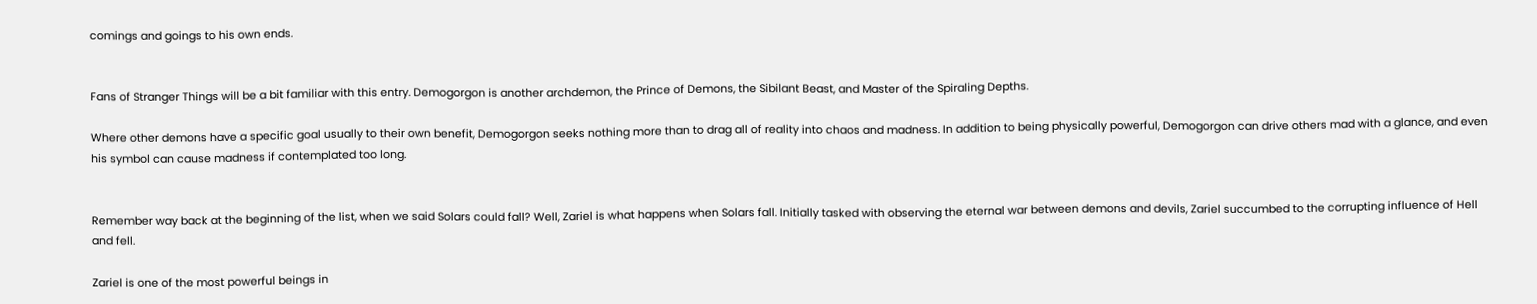comings and goings to his own ends.


Fans of Stranger Things will be a bit familiar with this entry. Demogorgon is another archdemon, the Prince of Demons, the Sibilant Beast, and Master of the Spiraling Depths.

Where other demons have a specific goal usually to their own benefit, Demogorgon seeks nothing more than to drag all of reality into chaos and madness. In addition to being physically powerful, Demogorgon can drive others mad with a glance, and even his symbol can cause madness if contemplated too long.


Remember way back at the beginning of the list, when we said Solars could fall? Well, Zariel is what happens when Solars fall. Initially tasked with observing the eternal war between demons and devils, Zariel succumbed to the corrupting influence of Hell and fell.

Zariel is one of the most powerful beings in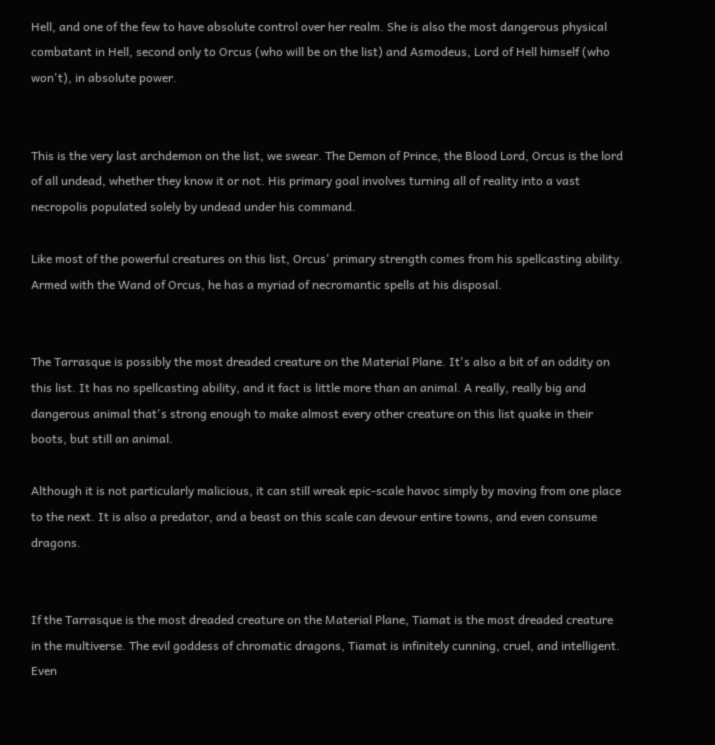Hell, and one of the few to have absolute control over her realm. She is also the most dangerous physical combatant in Hell, second only to Orcus (who will be on the list) and Asmodeus, Lord of Hell himself (who won't), in absolute power.


This is the very last archdemon on the list, we swear. The Demon of Prince, the Blood Lord, Orcus is the lord of all undead, whether they know it or not. His primary goal involves turning all of reality into a vast necropolis populated solely by undead under his command.

Like most of the powerful creatures on this list, Orcus' primary strength comes from his spellcasting ability. Armed with the Wand of Orcus, he has a myriad of necromantic spells at his disposal.


The Tarrasque is possibly the most dreaded creature on the Material Plane. It's also a bit of an oddity on this list. It has no spellcasting ability, and it fact is little more than an animal. A really, really big and dangerous animal that's strong enough to make almost every other creature on this list quake in their boots, but still an animal.

Although it is not particularly malicious, it can still wreak epic-scale havoc simply by moving from one place to the next. It is also a predator, and a beast on this scale can devour entire towns, and even consume dragons.


If the Tarrasque is the most dreaded creature on the Material Plane, Tiamat is the most dreaded creature in the multiverse. The evil goddess of chromatic dragons, Tiamat is infinitely cunning, cruel, and intelligent. Even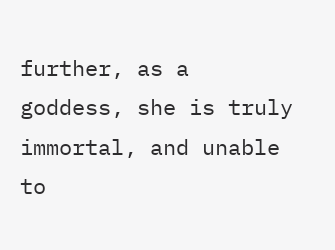further, as a goddess, she is truly immortal, and unable to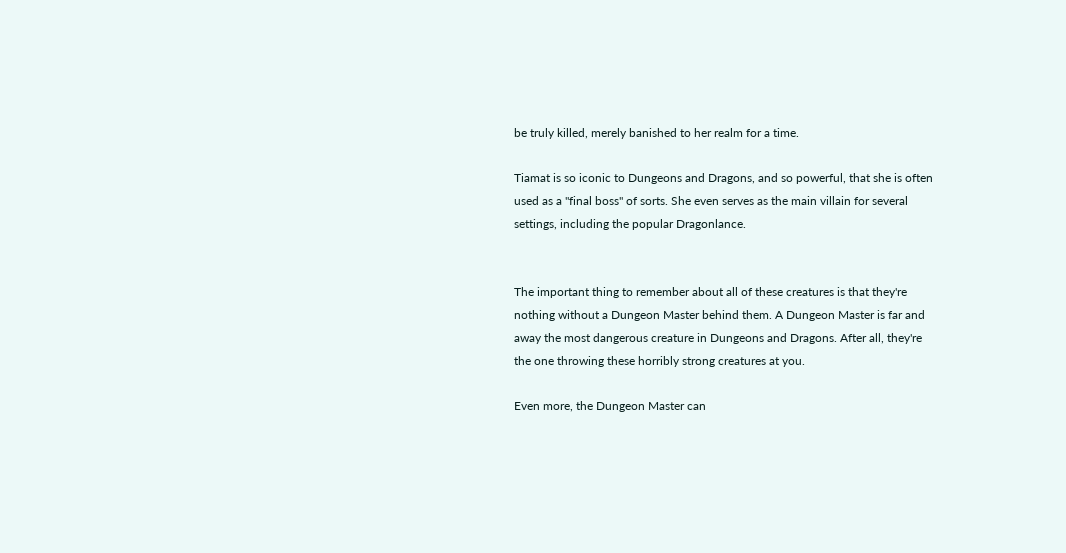be truly killed, merely banished to her realm for a time.

Tiamat is so iconic to Dungeons and Dragons, and so powerful, that she is often used as a "final boss" of sorts. She even serves as the main villain for several settings, including the popular Dragonlance.


The important thing to remember about all of these creatures is that they're nothing without a Dungeon Master behind them. A Dungeon Master is far and away the most dangerous creature in Dungeons and Dragons. After all, they're the one throwing these horribly strong creatures at you.

Even more, the Dungeon Master can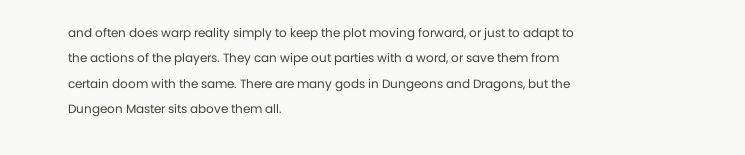and often does warp reality simply to keep the plot moving forward, or just to adapt to the actions of the players. They can wipe out parties with a word, or save them from certain doom with the same. There are many gods in Dungeons and Dragons, but the Dungeon Master sits above them all.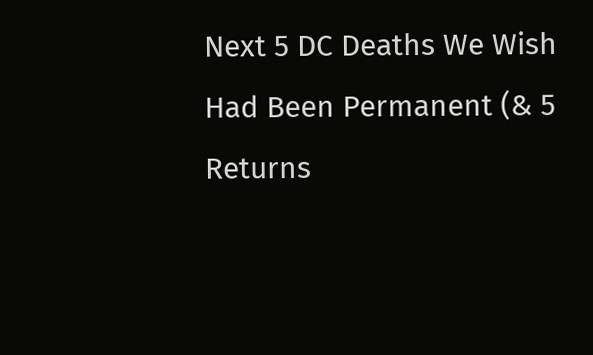Next 5 DC Deaths We Wish Had Been Permanent (& 5 Returns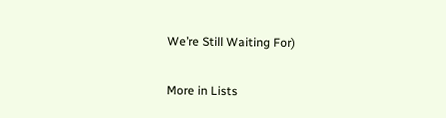We’re Still Waiting For)

More in Lists